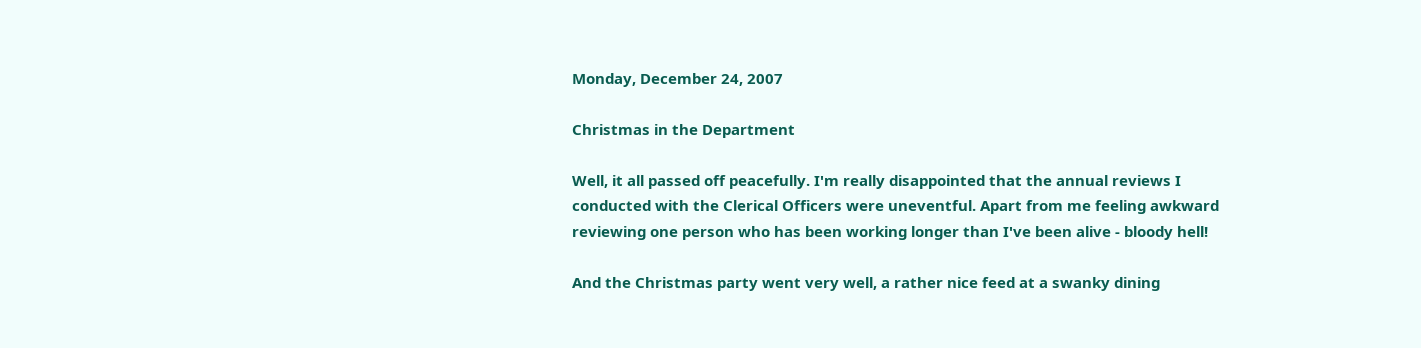Monday, December 24, 2007

Christmas in the Department

Well, it all passed off peacefully. I'm really disappointed that the annual reviews I conducted with the Clerical Officers were uneventful. Apart from me feeling awkward reviewing one person who has been working longer than I've been alive - bloody hell!

And the Christmas party went very well, a rather nice feed at a swanky dining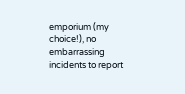emporium (my choice!), no embarrassing incidents to report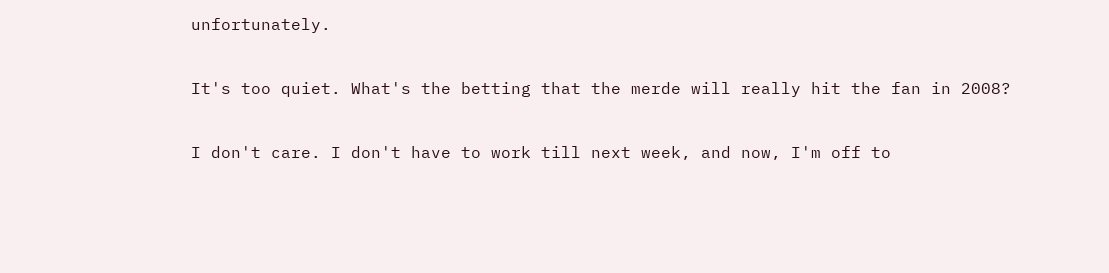unfortunately.

It's too quiet. What's the betting that the merde will really hit the fan in 2008?

I don't care. I don't have to work till next week, and now, I'm off to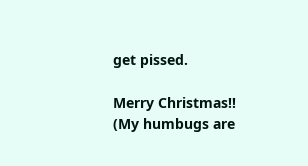get pissed.

Merry Christmas!! (My humbugs are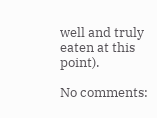well and truly eaten at this point).

No comments: